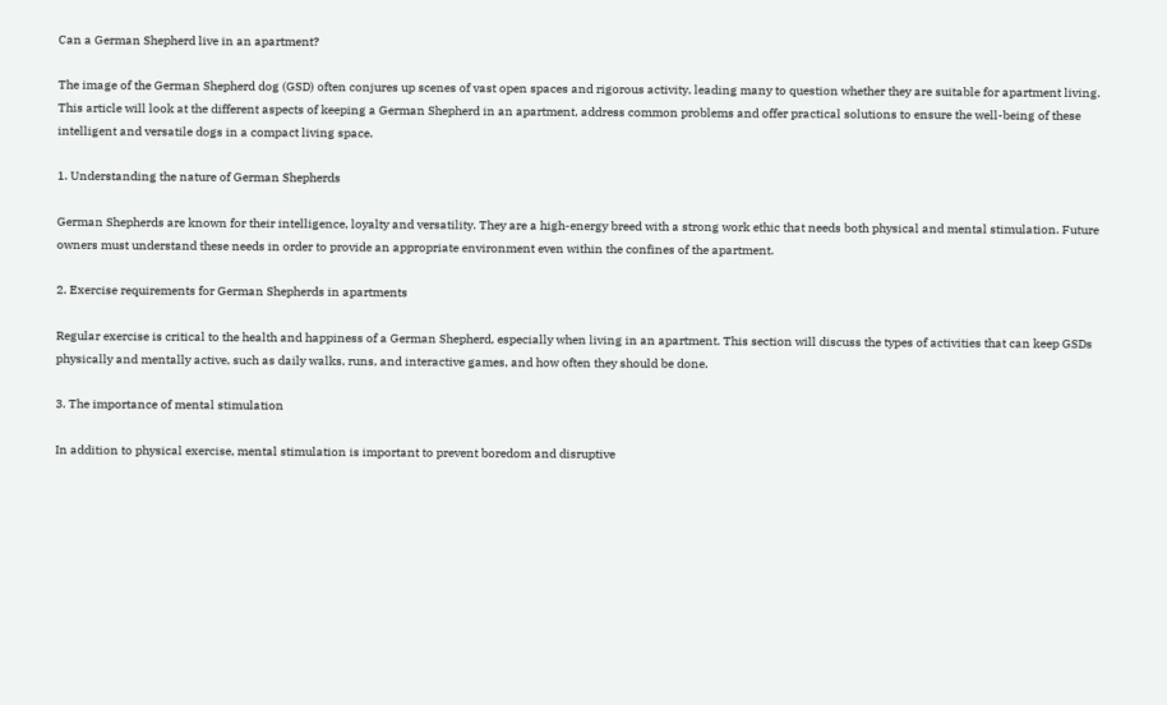Can a German Shepherd live in an apartment?

The image of the German Shepherd dog (GSD) often conjures up scenes of vast open spaces and rigorous activity, leading many to question whether they are suitable for apartment living. This article will look at the different aspects of keeping a German Shepherd in an apartment, address common problems and offer practical solutions to ensure the well-being of these intelligent and versatile dogs in a compact living space.

1. Understanding the nature of German Shepherds

German Shepherds are known for their intelligence, loyalty and versatility. They are a high-energy breed with a strong work ethic that needs both physical and mental stimulation. Future owners must understand these needs in order to provide an appropriate environment even within the confines of the apartment.

2. Exercise requirements for German Shepherds in apartments

Regular exercise is critical to the health and happiness of a German Shepherd, especially when living in an apartment. This section will discuss the types of activities that can keep GSDs physically and mentally active, such as daily walks, runs, and interactive games, and how often they should be done.

3. The importance of mental stimulation

In addition to physical exercise, mental stimulation is important to prevent boredom and disruptive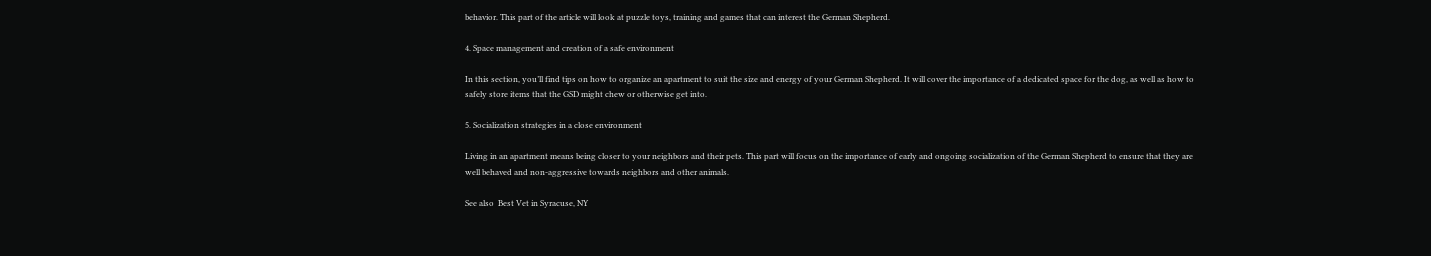behavior. This part of the article will look at puzzle toys, training and games that can interest the German Shepherd.

4. Space management and creation of a safe environment

In this section, you’ll find tips on how to organize an apartment to suit the size and energy of your German Shepherd. It will cover the importance of a dedicated space for the dog, as well as how to safely store items that the GSD might chew or otherwise get into.

5. Socialization strategies in a close environment

Living in an apartment means being closer to your neighbors and their pets. This part will focus on the importance of early and ongoing socialization of the German Shepherd to ensure that they are well behaved and non-aggressive towards neighbors and other animals.

See also  Best Vet in Syracuse, NY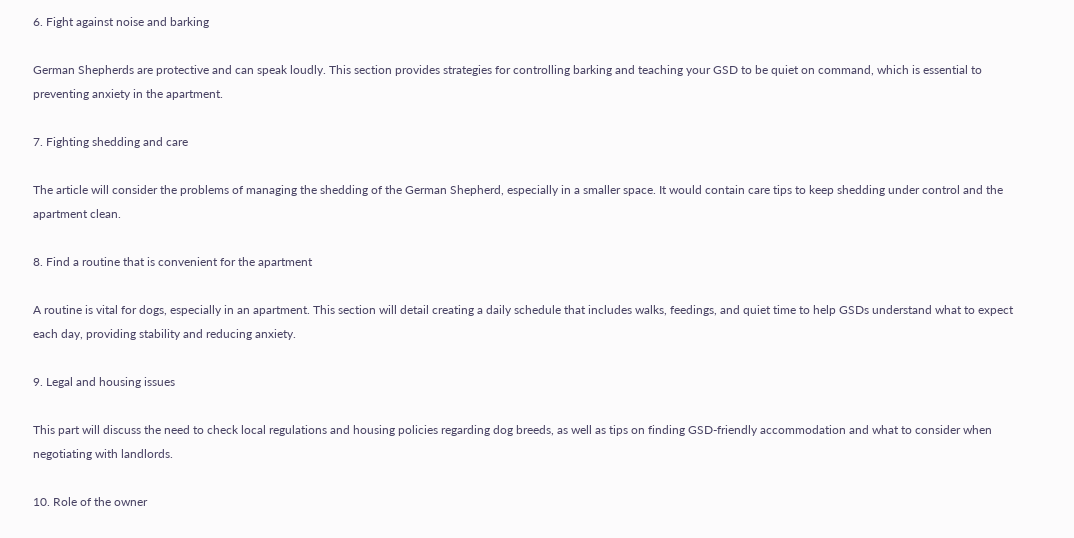6. Fight against noise and barking

German Shepherds are protective and can speak loudly. This section provides strategies for controlling barking and teaching your GSD to be quiet on command, which is essential to preventing anxiety in the apartment.

7. Fighting shedding and care

The article will consider the problems of managing the shedding of the German Shepherd, especially in a smaller space. It would contain care tips to keep shedding under control and the apartment clean.

8. Find a routine that is convenient for the apartment

A routine is vital for dogs, especially in an apartment. This section will detail creating a daily schedule that includes walks, feedings, and quiet time to help GSDs understand what to expect each day, providing stability and reducing anxiety.

9. Legal and housing issues

This part will discuss the need to check local regulations and housing policies regarding dog breeds, as well as tips on finding GSD-friendly accommodation and what to consider when negotiating with landlords.

10. Role of the owner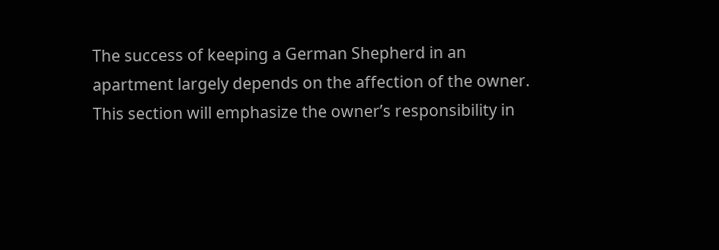The success of keeping a German Shepherd in an apartment largely depends on the affection of the owner. This section will emphasize the owner’s responsibility in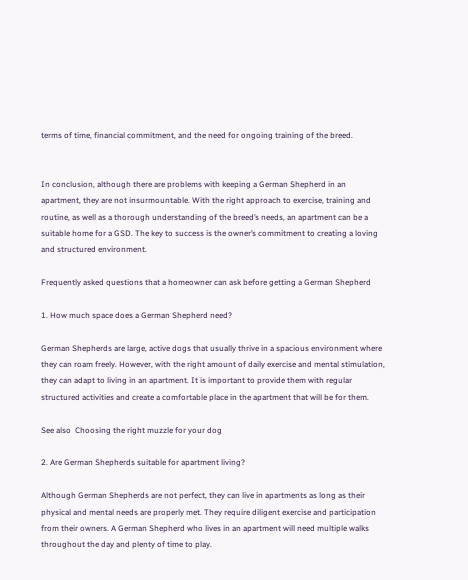terms of time, financial commitment, and the need for ongoing training of the breed.


In conclusion, although there are problems with keeping a German Shepherd in an apartment, they are not insurmountable. With the right approach to exercise, training and routine, as well as a thorough understanding of the breed’s needs, an apartment can be a suitable home for a GSD. The key to success is the owner’s commitment to creating a loving and structured environment.

Frequently asked questions that a homeowner can ask before getting a German Shepherd

1. How much space does a German Shepherd need?

German Shepherds are large, active dogs that usually thrive in a spacious environment where they can roam freely. However, with the right amount of daily exercise and mental stimulation, they can adapt to living in an apartment. It is important to provide them with regular structured activities and create a comfortable place in the apartment that will be for them.

See also  Choosing the right muzzle for your dog

2. Are German Shepherds suitable for apartment living?

Although German Shepherds are not perfect, they can live in apartments as long as their physical and mental needs are properly met. They require diligent exercise and participation from their owners. A German Shepherd who lives in an apartment will need multiple walks throughout the day and plenty of time to play.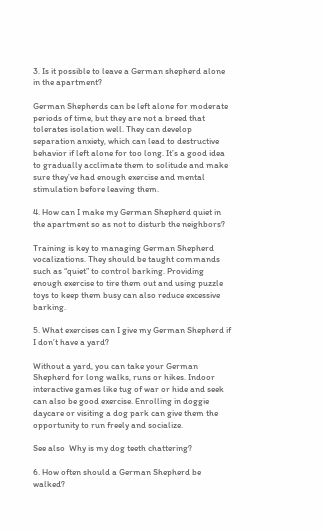3. Is it possible to leave a German shepherd alone in the apartment?

German Shepherds can be left alone for moderate periods of time, but they are not a breed that tolerates isolation well. They can develop separation anxiety, which can lead to destructive behavior if left alone for too long. It’s a good idea to gradually acclimate them to solitude and make sure they’ve had enough exercise and mental stimulation before leaving them.

4. How can I make my German Shepherd quiet in the apartment so as not to disturb the neighbors?

Training is key to managing German Shepherd vocalizations. They should be taught commands such as “quiet” to control barking. Providing enough exercise to tire them out and using puzzle toys to keep them busy can also reduce excessive barking.

5. What exercises can I give my German Shepherd if I don’t have a yard?

Without a yard, you can take your German Shepherd for long walks, runs or hikes. Indoor interactive games like tug of war or hide and seek can also be good exercise. Enrolling in doggie daycare or visiting a dog park can give them the opportunity to run freely and socialize.

See also  Why is my dog teeth chattering?

6. How often should a German Shepherd be walked?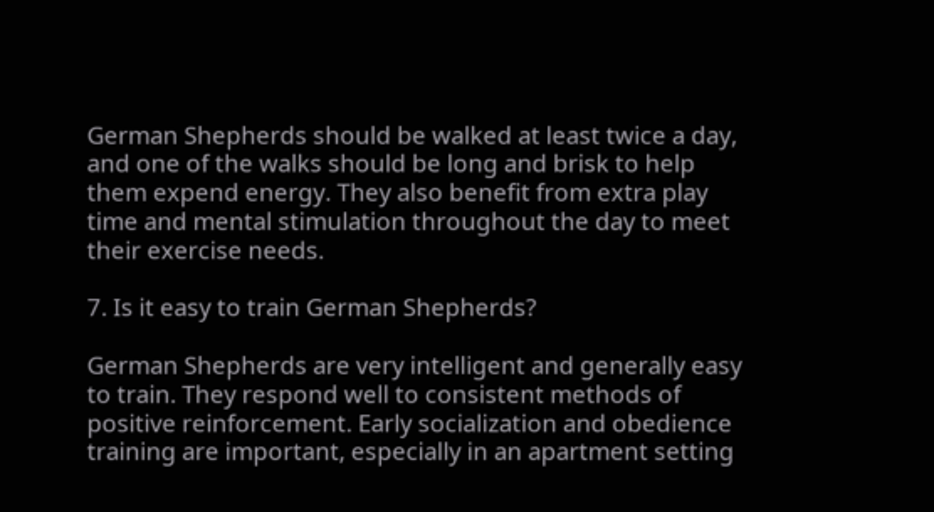German Shepherds should be walked at least twice a day, and one of the walks should be long and brisk to help them expend energy. They also benefit from extra play time and mental stimulation throughout the day to meet their exercise needs.

7. Is it easy to train German Shepherds?

German Shepherds are very intelligent and generally easy to train. They respond well to consistent methods of positive reinforcement. Early socialization and obedience training are important, especially in an apartment setting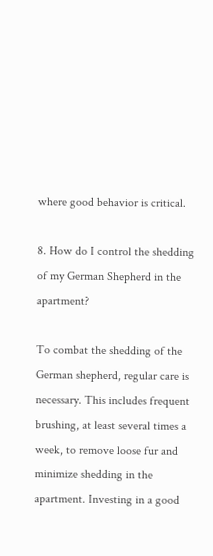where good behavior is critical.

8. How do I control the shedding of my German Shepherd in the apartment?

To combat the shedding of the German shepherd, regular care is necessary. This includes frequent brushing, at least several times a week, to remove loose fur and minimize shedding in the apartment. Investing in a good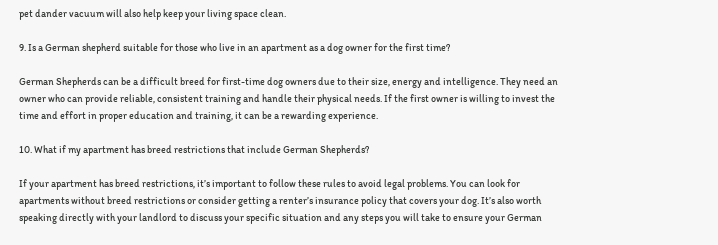pet dander vacuum will also help keep your living space clean.

9. Is a German shepherd suitable for those who live in an apartment as a dog owner for the first time?

German Shepherds can be a difficult breed for first-time dog owners due to their size, energy and intelligence. They need an owner who can provide reliable, consistent training and handle their physical needs. If the first owner is willing to invest the time and effort in proper education and training, it can be a rewarding experience.

10. What if my apartment has breed restrictions that include German Shepherds?

If your apartment has breed restrictions, it’s important to follow these rules to avoid legal problems. You can look for apartments without breed restrictions or consider getting a renter’s insurance policy that covers your dog. It’s also worth speaking directly with your landlord to discuss your specific situation and any steps you will take to ensure your German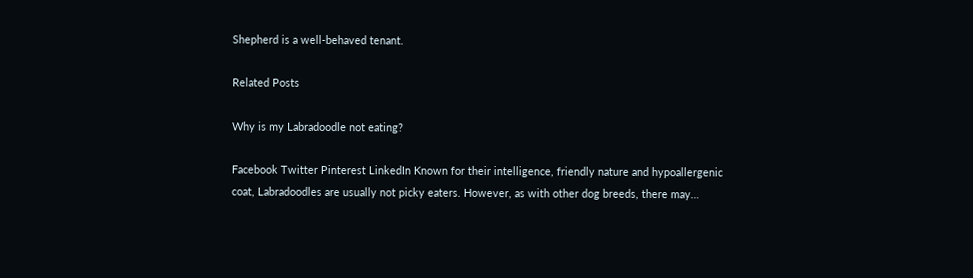Shepherd is a well-behaved tenant.

Related Posts

Why is my Labradoodle not eating?

Facebook Twitter Pinterest LinkedIn Known for their intelligence, friendly nature and hypoallergenic coat, Labradoodles are usually not picky eaters. However, as with other dog breeds, there may…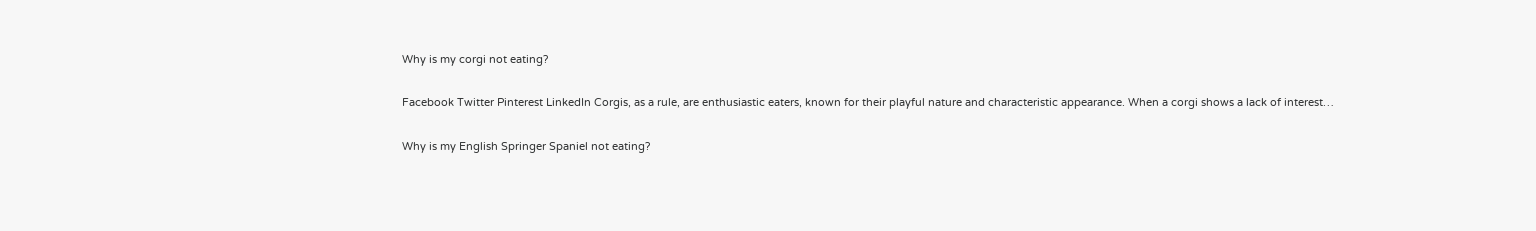Why is my corgi not eating?

Facebook Twitter Pinterest LinkedIn Corgis, as a rule, are enthusiastic eaters, known for their playful nature and characteristic appearance. When a corgi shows a lack of interest…

Why is my English Springer Spaniel not eating?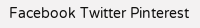Facebook Twitter Pinterest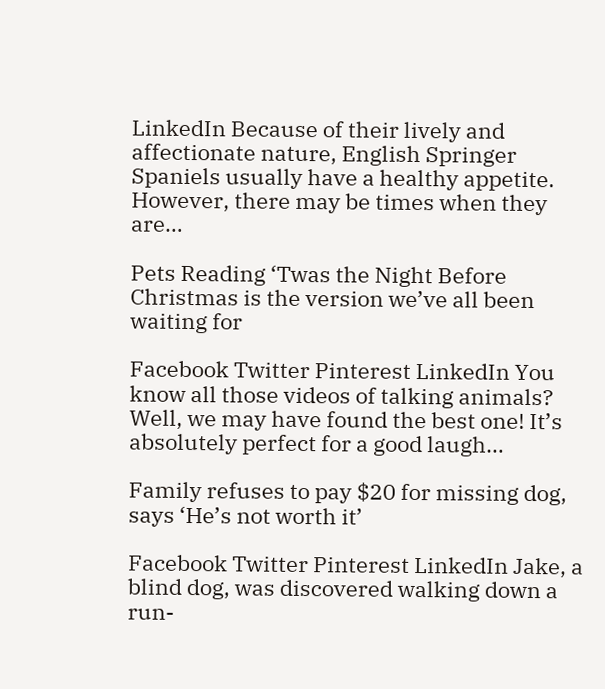LinkedIn Because of their lively and affectionate nature, English Springer Spaniels usually have a healthy appetite. However, there may be times when they are…

Pets Reading ‘Twas the Night Before Christmas is the version we’ve all been waiting for

Facebook Twitter Pinterest LinkedIn You know all those videos of talking animals? Well, we may have found the best one! It’s absolutely perfect for a good laugh…

Family refuses to pay $20 for missing dog, says ‘He’s not worth it’

Facebook Twitter Pinterest LinkedIn Jake, a blind dog, was discovered walking down a run-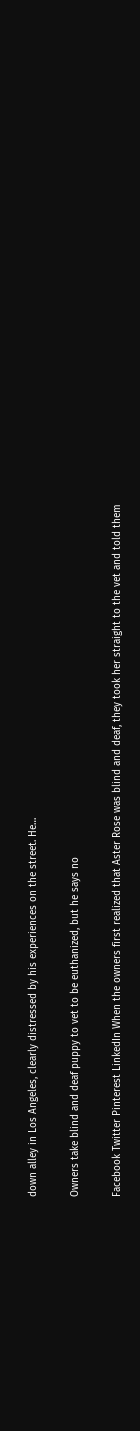down alley in Los Angeles, clearly distressed by his experiences on the street. He…

Owners take blind and deaf puppy to vet to be euthanized, but he says no

Facebook Twitter Pinterest LinkedIn When the owners first realized that Aster Rose was blind and deaf, they took her straight to the vet and told them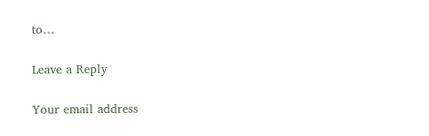to…

Leave a Reply

Your email address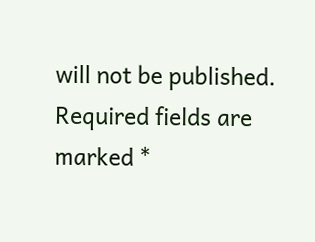will not be published. Required fields are marked *